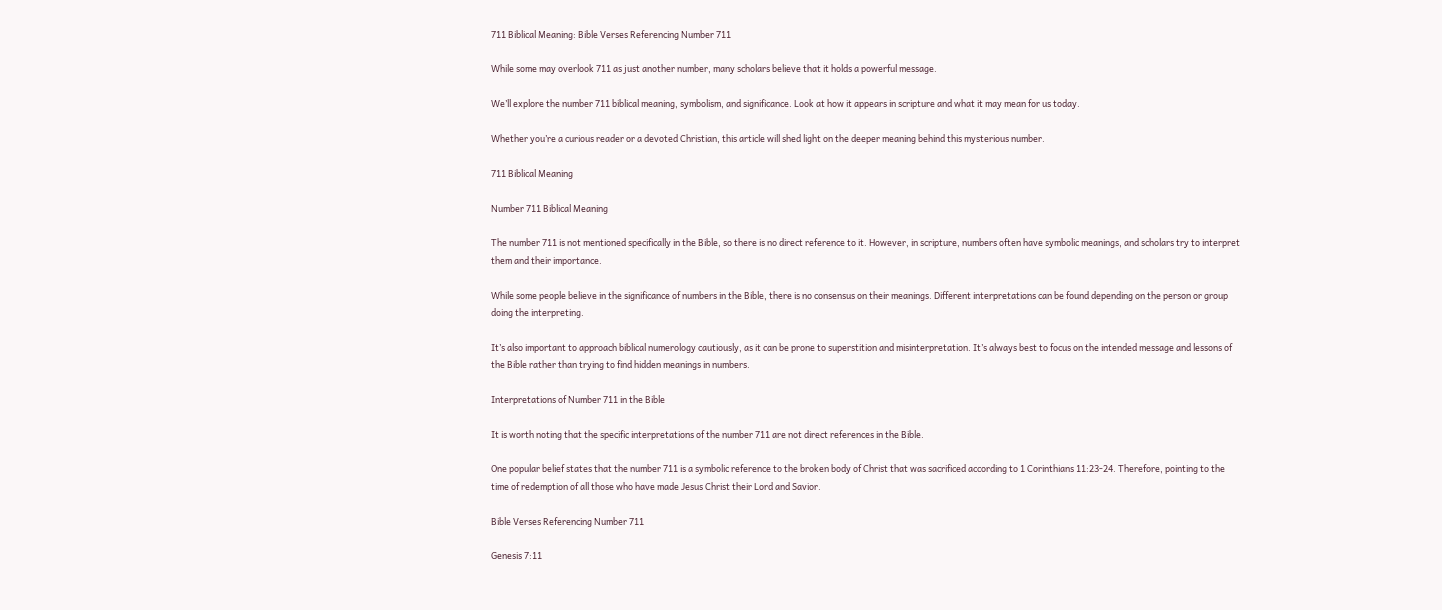711 Biblical Meaning: Bible Verses Referencing Number 711

While some may overlook 711 as just another number, many scholars believe that it holds a powerful message.

We’ll explore the number 711 biblical meaning, symbolism, and significance. Look at how it appears in scripture and what it may mean for us today.

Whether you’re a curious reader or a devoted Christian, this article will shed light on the deeper meaning behind this mysterious number.

711 Biblical Meaning

Number 711 Biblical Meaning

The number 711 is not mentioned specifically in the Bible, so there is no direct reference to it. However, in scripture, numbers often have symbolic meanings, and scholars try to interpret them and their importance.

While some people believe in the significance of numbers in the Bible, there is no consensus on their meanings. Different interpretations can be found depending on the person or group doing the interpreting.

It’s also important to approach biblical numerology cautiously, as it can be prone to superstition and misinterpretation. It’s always best to focus on the intended message and lessons of the Bible rather than trying to find hidden meanings in numbers.

Interpretations of Number 711 in the Bible

It is worth noting that the specific interpretations of the number 711 are not direct references in the Bible.

One popular belief states that the number 711 is a symbolic reference to the broken body of Christ that was sacrificed according to 1 Corinthians 11:23-24. Therefore, pointing to the time of redemption of all those who have made Jesus Christ their Lord and Savior.

Bible Verses Referencing Number 711

Genesis 7:11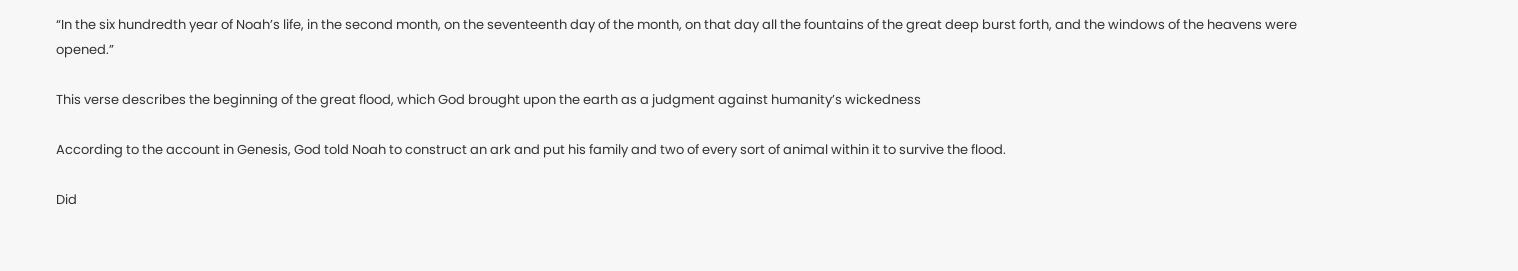“In the six hundredth year of Noah’s life, in the second month, on the seventeenth day of the month, on that day all the fountains of the great deep burst forth, and the windows of the heavens were opened.”

This verse describes the beginning of the great flood, which God brought upon the earth as a judgment against humanity’s wickedness

According to the account in Genesis, God told Noah to construct an ark and put his family and two of every sort of animal within it to survive the flood.

Did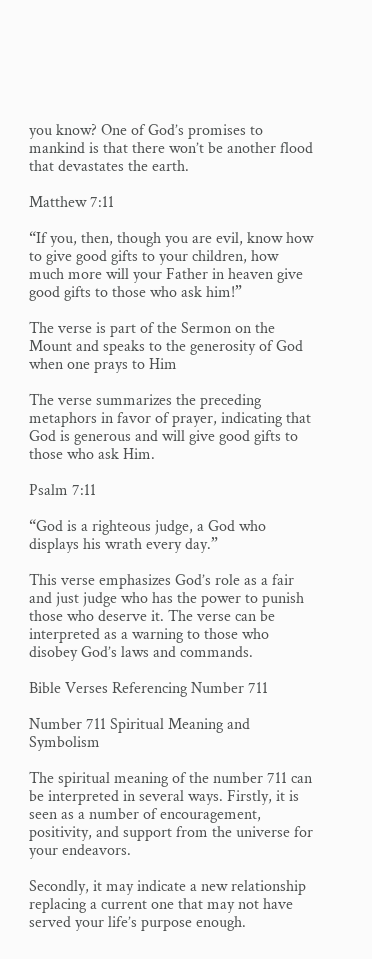you know? One of God’s promises to mankind is that there won’t be another flood that devastates the earth.

Matthew 7:11

“If you, then, though you are evil, know how to give good gifts to your children, how much more will your Father in heaven give good gifts to those who ask him!”

The verse is part of the Sermon on the Mount and speaks to the generosity of God when one prays to Him

The verse summarizes the preceding metaphors in favor of prayer, indicating that God is generous and will give good gifts to those who ask Him.

Psalm 7:11

“God is a righteous judge, a God who displays his wrath every day.”

This verse emphasizes God’s role as a fair and just judge who has the power to punish those who deserve it. The verse can be interpreted as a warning to those who disobey God’s laws and commands.

Bible Verses Referencing Number 711

Number 711 Spiritual Meaning and Symbolism

The spiritual meaning of the number 711 can be interpreted in several ways. Firstly, it is seen as a number of encouragement, positivity, and support from the universe for your endeavors.

Secondly, it may indicate a new relationship replacing a current one that may not have served your life’s purpose enough.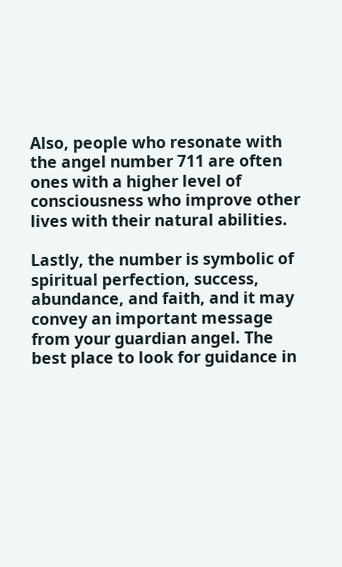Also, people who resonate with the angel number 711 are often ones with a higher level of consciousness who improve other lives with their natural abilities.

Lastly, the number is symbolic of spiritual perfection, success, abundance, and faith, and it may convey an important message from your guardian angel. The best place to look for guidance in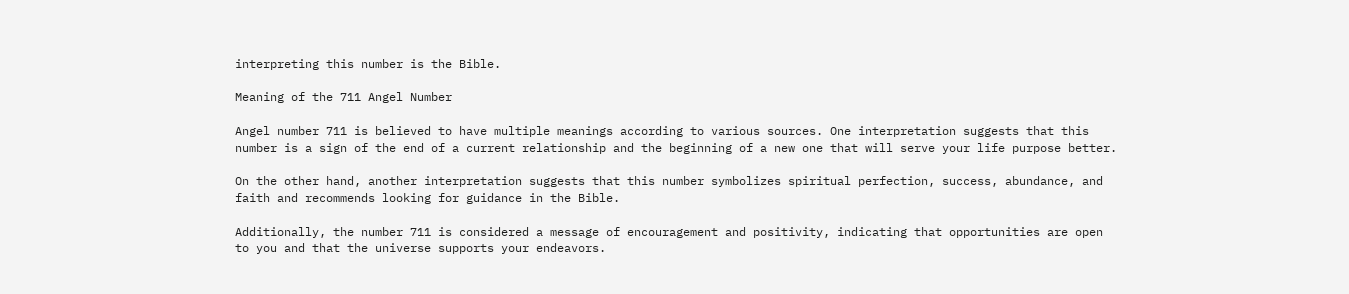interpreting this number is the Bible.

Meaning of the 711 Angel Number

Angel number 711 is believed to have multiple meanings according to various sources. One interpretation suggests that this number is a sign of the end of a current relationship and the beginning of a new one that will serve your life purpose better.

On the other hand, another interpretation suggests that this number symbolizes spiritual perfection, success, abundance, and faith and recommends looking for guidance in the Bible.

Additionally, the number 711 is considered a message of encouragement and positivity, indicating that opportunities are open to you and that the universe supports your endeavors.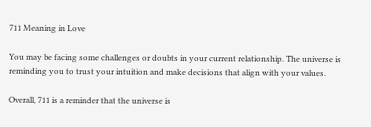711 Meaning in Love

You may be facing some challenges or doubts in your current relationship. The universe is reminding you to trust your intuition and make decisions that align with your values.

Overall, 711 is a reminder that the universe is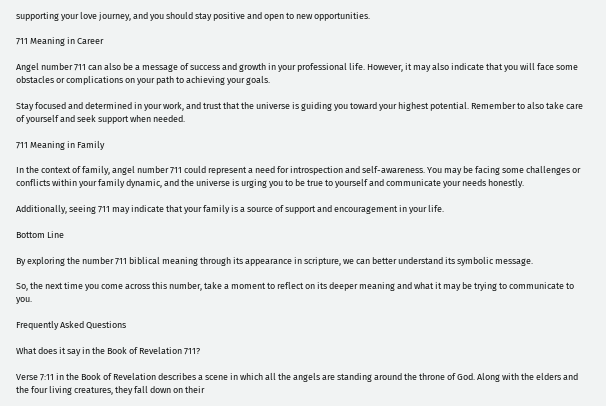supporting your love journey, and you should stay positive and open to new opportunities.

711 Meaning in Career

Angel number 711 can also be a message of success and growth in your professional life. However, it may also indicate that you will face some obstacles or complications on your path to achieving your goals.

Stay focused and determined in your work, and trust that the universe is guiding you toward your highest potential. Remember to also take care of yourself and seek support when needed.

711 Meaning in Family

In the context of family, angel number 711 could represent a need for introspection and self-awareness. You may be facing some challenges or conflicts within your family dynamic, and the universe is urging you to be true to yourself and communicate your needs honestly.

Additionally, seeing 711 may indicate that your family is a source of support and encouragement in your life.

Bottom Line

By exploring the number 711 biblical meaning through its appearance in scripture, we can better understand its symbolic message.

So, the next time you come across this number, take a moment to reflect on its deeper meaning and what it may be trying to communicate to you.

Frequently Asked Questions

What does it say in the Book of Revelation 711?

Verse 7:11 in the Book of Revelation describes a scene in which all the angels are standing around the throne of God. Along with the elders and the four living creatures, they fall down on their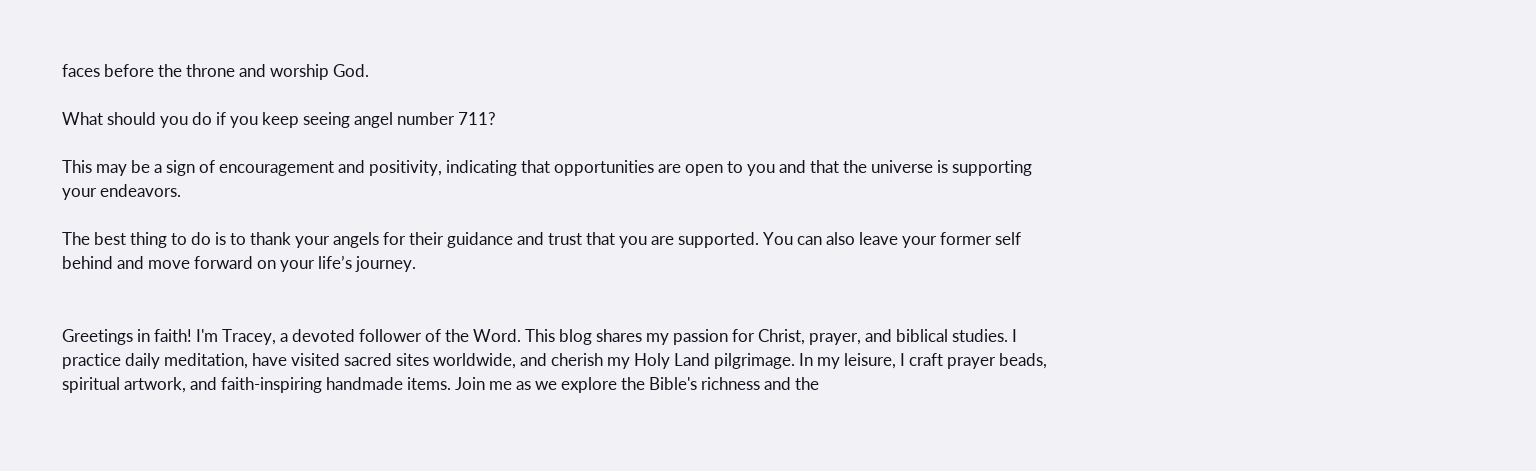faces before the throne and worship God.

What should you do if you keep seeing angel number 711?

This may be a sign of encouragement and positivity, indicating that opportunities are open to you and that the universe is supporting your endeavors.

The best thing to do is to thank your angels for their guidance and trust that you are supported. You can also leave your former self behind and move forward on your life’s journey.


Greetings in faith! I'm Tracey, a devoted follower of the Word. This blog shares my passion for Christ, prayer, and biblical studies. I practice daily meditation, have visited sacred sites worldwide, and cherish my Holy Land pilgrimage. In my leisure, I craft prayer beads, spiritual artwork, and faith-inspiring handmade items. Join me as we explore the Bible's richness and the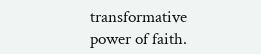transformative power of faith.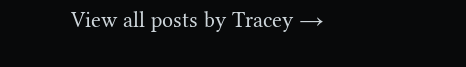View all posts by Tracey →